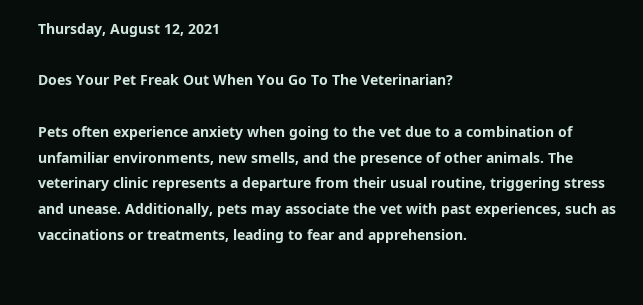Thursday, August 12, 2021

Does Your Pet Freak Out When You Go To The Veterinarian?

Pets often experience anxiety when going to the vet due to a combination of unfamiliar environments, new smells, and the presence of other animals. The veterinary clinic represents a departure from their usual routine, triggering stress and unease. Additionally, pets may associate the vet with past experiences, such as vaccinations or treatments, leading to fear and apprehension.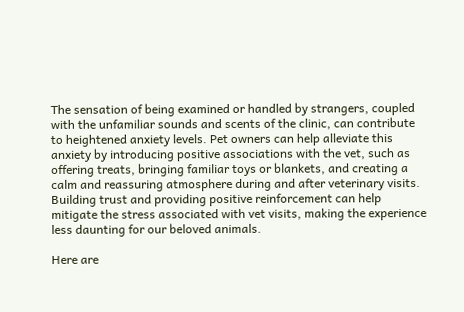The sensation of being examined or handled by strangers, coupled with the unfamiliar sounds and scents of the clinic, can contribute to heightened anxiety levels. Pet owners can help alleviate this anxiety by introducing positive associations with the vet, such as offering treats, bringing familiar toys or blankets, and creating a calm and reassuring atmosphere during and after veterinary visits. Building trust and providing positive reinforcement can help mitigate the stress associated with vet visits, making the experience less daunting for our beloved animals.

Here are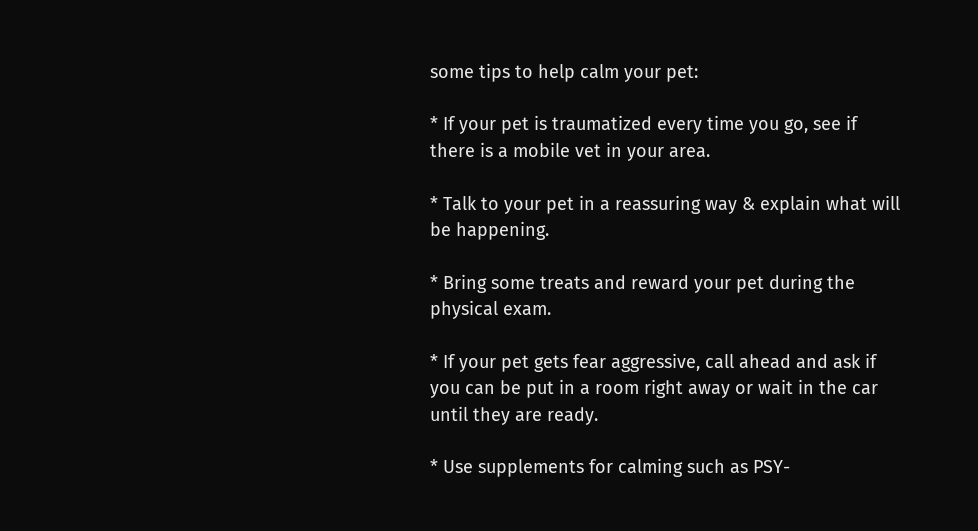some tips to help calm your pet:

* If your pet is traumatized every time you go, see if there is a mobile vet in your area.

* Talk to your pet in a reassuring way & explain what will be happening.

* Bring some treats and reward your pet during the physical exam.

* If your pet gets fear aggressive, call ahead and ask if you can be put in a room right away or wait in the car until they are ready.

* Use supplements for calming such as PSY-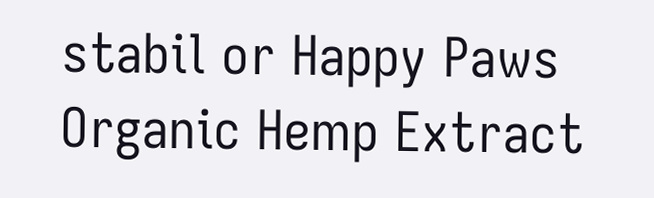stabil or Happy Paws Organic Hemp Extract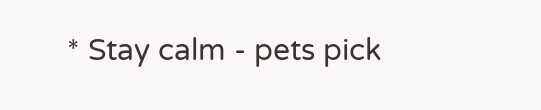* Stay calm - pets pick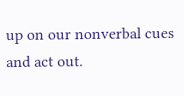up on our nonverbal cues and act out.